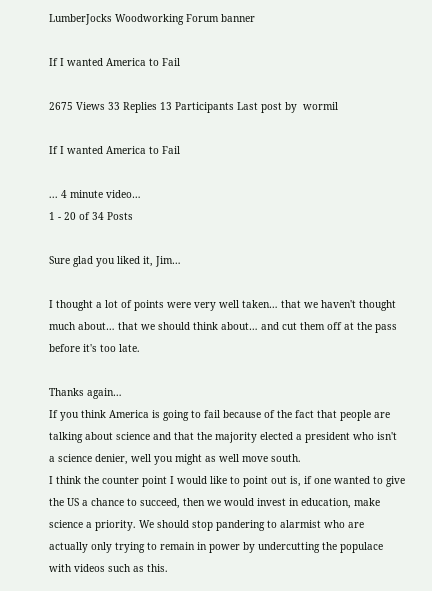LumberJocks Woodworking Forum banner

If I wanted America to Fail

2675 Views 33 Replies 13 Participants Last post by  wormil

If I wanted America to Fail

... 4 minute video…
1 - 20 of 34 Posts

Sure glad you liked it, Jim…

I thought a lot of points were very well taken… that we haven't thought much about… that we should think about… and cut them off at the pass before it's too late.

Thanks again…
If you think America is going to fail because of the fact that people are talking about science and that the majority elected a president who isn't a science denier, well you might as well move south.
I think the counter point I would like to point out is, if one wanted to give the US a chance to succeed, then we would invest in education, make science a priority. We should stop pandering to alarmist who are actually only trying to remain in power by undercutting the populace with videos such as this.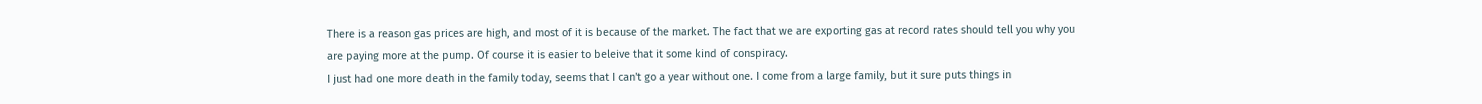There is a reason gas prices are high, and most of it is because of the market. The fact that we are exporting gas at record rates should tell you why you are paying more at the pump. Of course it is easier to beleive that it some kind of conspiracy.
I just had one more death in the family today, seems that I can't go a year without one. I come from a large family, but it sure puts things in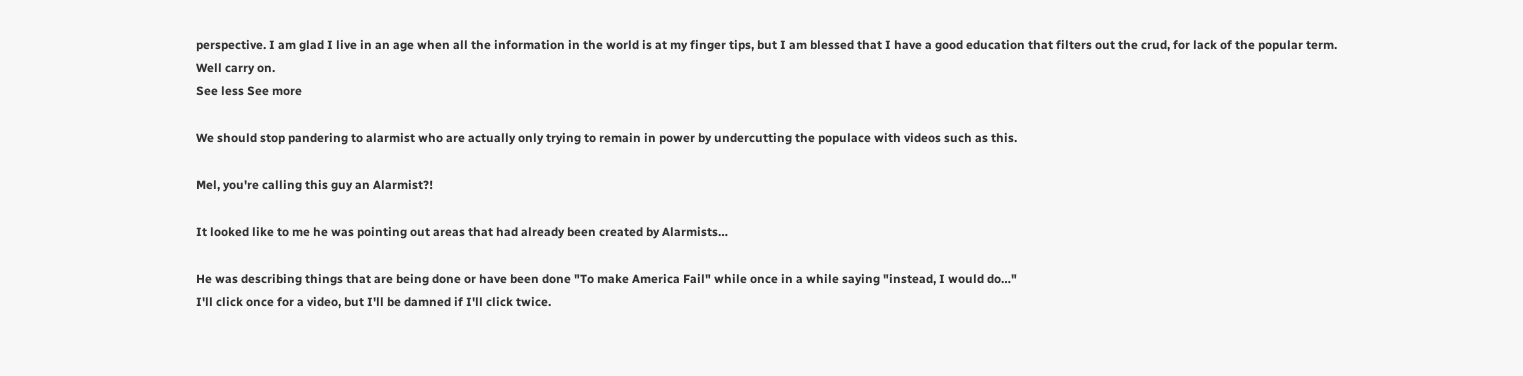perspective. I am glad I live in an age when all the information in the world is at my finger tips, but I am blessed that I have a good education that filters out the crud, for lack of the popular term.
Well carry on.
See less See more

We should stop pandering to alarmist who are actually only trying to remain in power by undercutting the populace with videos such as this.

Mel, you're calling this guy an Alarmist?!

It looked like to me he was pointing out areas that had already been created by Alarmists…

He was describing things that are being done or have been done "To make America Fail" while once in a while saying "instead, I would do…"
I'll click once for a video, but I'll be damned if I'll click twice.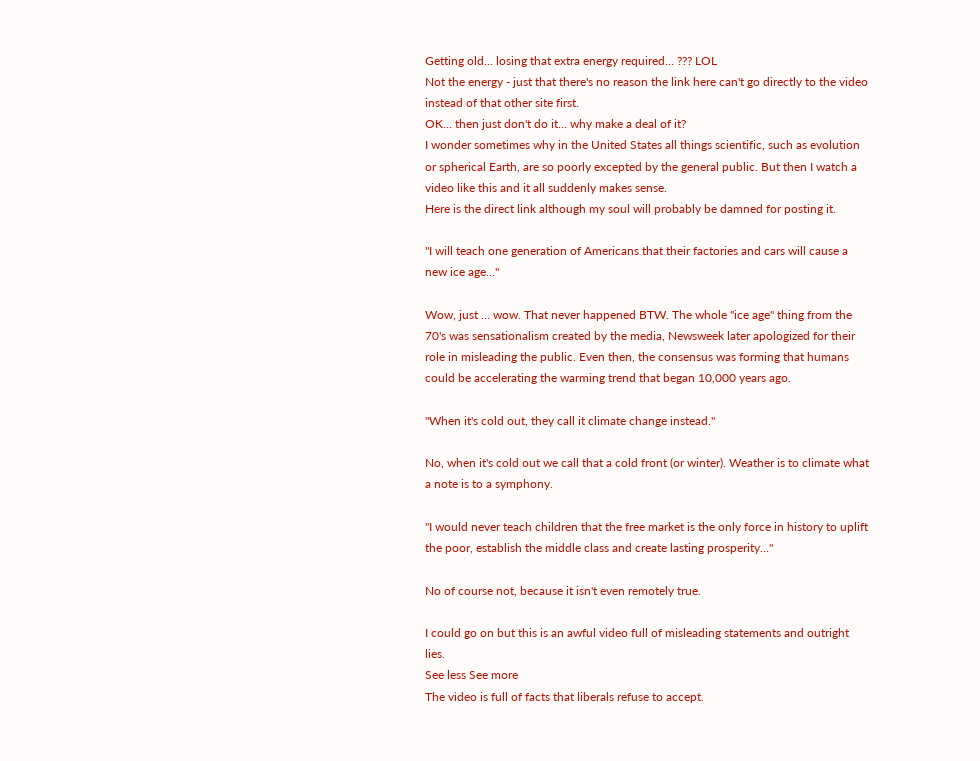Getting old… losing that extra energy required… ??? LOL
Not the energy - just that there's no reason the link here can't go directly to the video instead of that other site first.
OK… then just don't do it… why make a deal of it?
I wonder sometimes why in the United States all things scientific, such as evolution or spherical Earth, are so poorly excepted by the general public. But then I watch a video like this and it all suddenly makes sense.
Here is the direct link although my soul will probably be damned for posting it.

"I will teach one generation of Americans that their factories and cars will cause a new ice age…"

Wow, just … wow. That never happened BTW. The whole "ice age" thing from the 70's was sensationalism created by the media, Newsweek later apologized for their role in misleading the public. Even then, the consensus was forming that humans could be accelerating the warming trend that began 10,000 years ago.

"When it's cold out, they call it climate change instead."

No, when it's cold out we call that a cold front (or winter). Weather is to climate what a note is to a symphony.

"I would never teach children that the free market is the only force in history to uplift the poor, establish the middle class and create lasting prosperity…"

No of course not, because it isn't even remotely true.

I could go on but this is an awful video full of misleading statements and outright lies.
See less See more
The video is full of facts that liberals refuse to accept.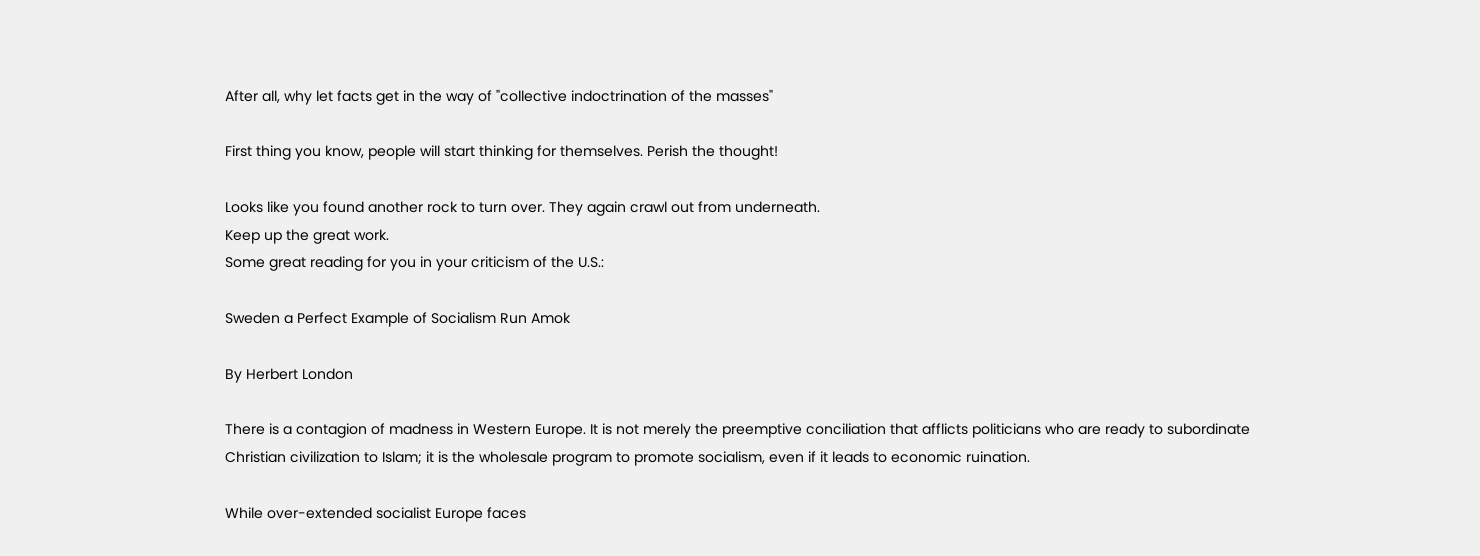After all, why let facts get in the way of "collective indoctrination of the masses"

First thing you know, people will start thinking for themselves. Perish the thought!

Looks like you found another rock to turn over. They again crawl out from underneath.
Keep up the great work.
Some great reading for you in your criticism of the U.S.:

Sweden a Perfect Example of Socialism Run Amok

By Herbert London

There is a contagion of madness in Western Europe. It is not merely the preemptive conciliation that afflicts politicians who are ready to subordinate Christian civilization to Islam; it is the wholesale program to promote socialism, even if it leads to economic ruination.

While over-extended socialist Europe faces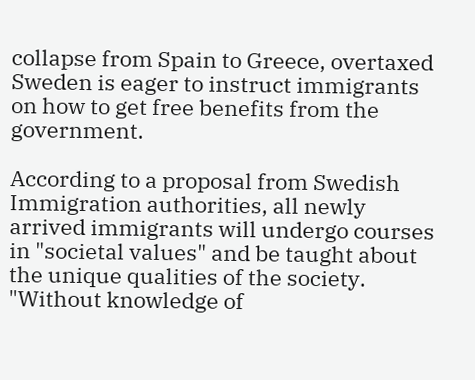collapse from Spain to Greece, overtaxed Sweden is eager to instruct immigrants on how to get free benefits from the government.

According to a proposal from Swedish Immigration authorities, all newly arrived immigrants will undergo courses in "societal values" and be taught about the unique qualities of the society. "Without knowledge of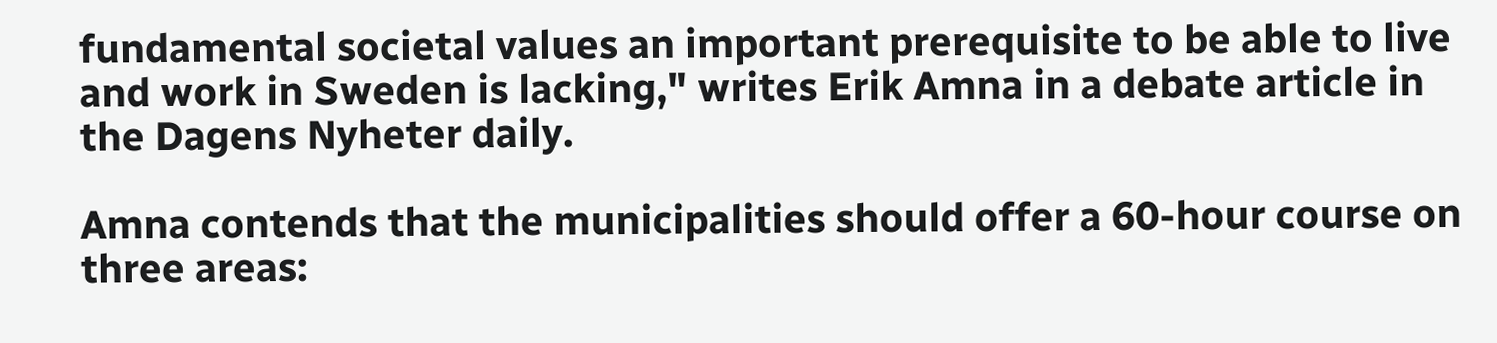fundamental societal values an important prerequisite to be able to live and work in Sweden is lacking," writes Erik Amna in a debate article in the Dagens Nyheter daily.

Amna contends that the municipalities should offer a 60-hour course on three areas: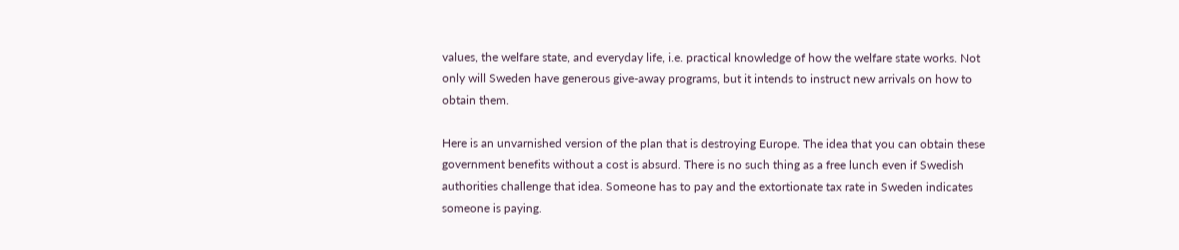values, the welfare state, and everyday life, i.e. practical knowledge of how the welfare state works. Not only will Sweden have generous give-away programs, but it intends to instruct new arrivals on how to obtain them.

Here is an unvarnished version of the plan that is destroying Europe. The idea that you can obtain these government benefits without a cost is absurd. There is no such thing as a free lunch even if Swedish authorities challenge that idea. Someone has to pay and the extortionate tax rate in Sweden indicates someone is paying.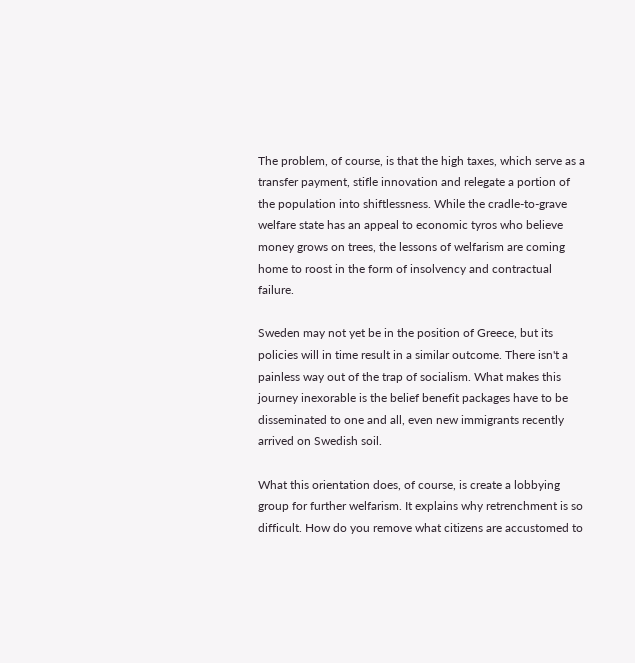The problem, of course, is that the high taxes, which serve as a transfer payment, stifle innovation and relegate a portion of the population into shiftlessness. While the cradle-to-grave welfare state has an appeal to economic tyros who believe money grows on trees, the lessons of welfarism are coming home to roost in the form of insolvency and contractual failure.

Sweden may not yet be in the position of Greece, but its policies will in time result in a similar outcome. There isn't a painless way out of the trap of socialism. What makes this journey inexorable is the belief benefit packages have to be disseminated to one and all, even new immigrants recently arrived on Swedish soil.

What this orientation does, of course, is create a lobbying group for further welfarism. It explains why retrenchment is so difficult. How do you remove what citizens are accustomed to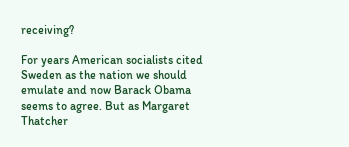receiving?

For years American socialists cited Sweden as the nation we should emulate and now Barack Obama seems to agree. But as Margaret Thatcher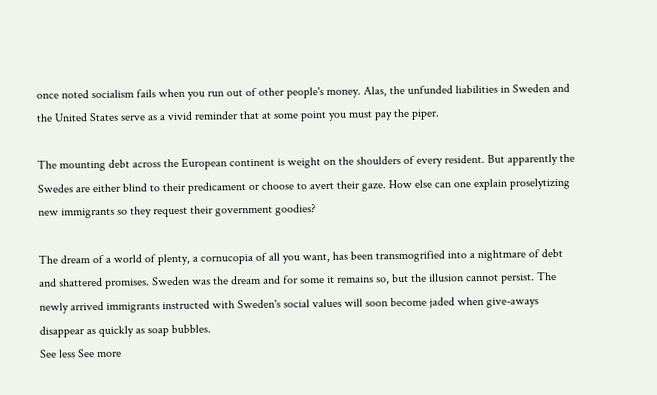once noted socialism fails when you run out of other people's money. Alas, the unfunded liabilities in Sweden and the United States serve as a vivid reminder that at some point you must pay the piper.

The mounting debt across the European continent is weight on the shoulders of every resident. But apparently the Swedes are either blind to their predicament or choose to avert their gaze. How else can one explain proselytizing new immigrants so they request their government goodies?

The dream of a world of plenty, a cornucopia of all you want, has been transmogrified into a nightmare of debt and shattered promises. Sweden was the dream and for some it remains so, but the illusion cannot persist. The newly arrived immigrants instructed with Sweden's social values will soon become jaded when give-aways disappear as quickly as soap bubbles.
See less See more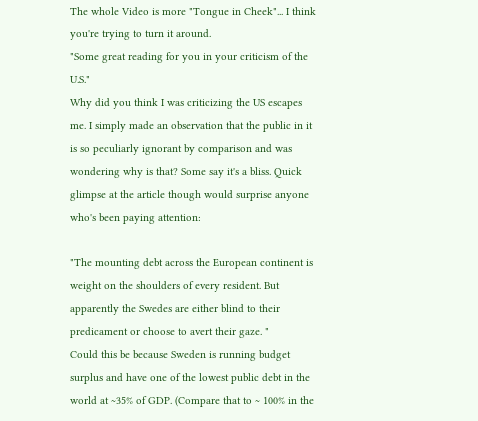The whole Video is more "Tongue in Cheek"... I think you're trying to turn it around.
"Some great reading for you in your criticism of the U.S."
Why did you think I was criticizing the US escapes me. I simply made an observation that the public in it is so peculiarly ignorant by comparison and was wondering why is that? Some say it's a bliss. Quick glimpse at the article though would surprise anyone who's been paying attention:

"The mounting debt across the European continent is weight on the shoulders of every resident. But apparently the Swedes are either blind to their predicament or choose to avert their gaze. "
Could this be because Sweden is running budget surplus and have one of the lowest public debt in the world at ~35% of GDP. (Compare that to ~ 100% in the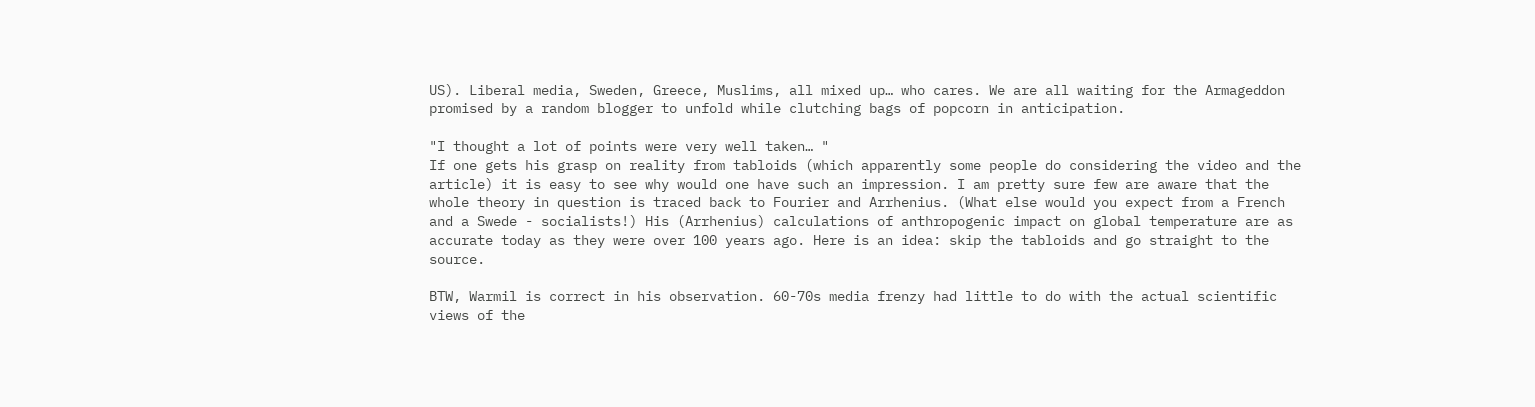US). Liberal media, Sweden, Greece, Muslims, all mixed up… who cares. We are all waiting for the Armageddon promised by a random blogger to unfold while clutching bags of popcorn in anticipation.

"I thought a lot of points were very well taken… "
If one gets his grasp on reality from tabloids (which apparently some people do considering the video and the article) it is easy to see why would one have such an impression. I am pretty sure few are aware that the whole theory in question is traced back to Fourier and Arrhenius. (What else would you expect from a French and a Swede - socialists!) His (Arrhenius) calculations of anthropogenic impact on global temperature are as accurate today as they were over 100 years ago. Here is an idea: skip the tabloids and go straight to the source.

BTW, Warmil is correct in his observation. 60-70s media frenzy had little to do with the actual scientific views of the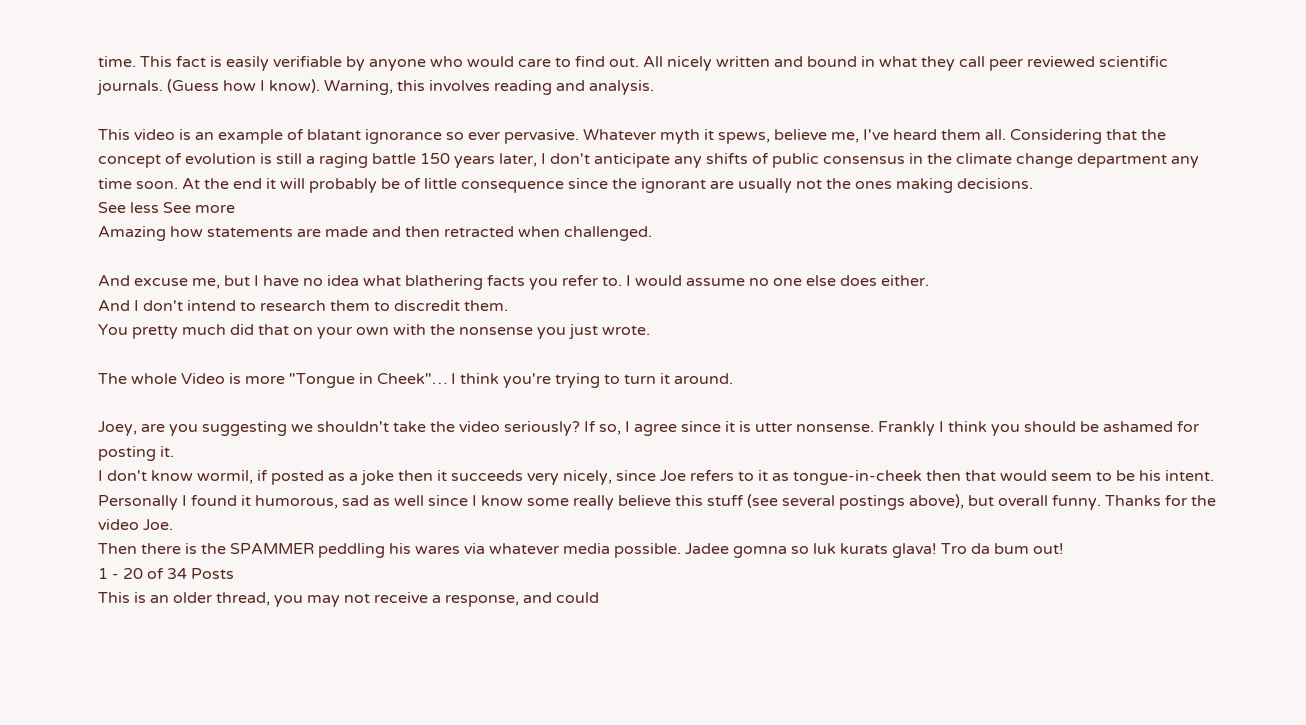time. This fact is easily verifiable by anyone who would care to find out. All nicely written and bound in what they call peer reviewed scientific journals. (Guess how I know). Warning, this involves reading and analysis.

This video is an example of blatant ignorance so ever pervasive. Whatever myth it spews, believe me, I've heard them all. Considering that the concept of evolution is still a raging battle 150 years later, I don't anticipate any shifts of public consensus in the climate change department any time soon. At the end it will probably be of little consequence since the ignorant are usually not the ones making decisions.
See less See more
Amazing how statements are made and then retracted when challenged.

And excuse me, but I have no idea what blathering facts you refer to. I would assume no one else does either.
And I don't intend to research them to discredit them.
You pretty much did that on your own with the nonsense you just wrote.

The whole Video is more "Tongue in Cheek"… I think you're trying to turn it around.

Joey, are you suggesting we shouldn't take the video seriously? If so, I agree since it is utter nonsense. Frankly I think you should be ashamed for posting it.
I don't know wormil, if posted as a joke then it succeeds very nicely, since Joe refers to it as tongue-in-cheek then that would seem to be his intent. Personally I found it humorous, sad as well since I know some really believe this stuff (see several postings above), but overall funny. Thanks for the video Joe.
Then there is the SPAMMER peddling his wares via whatever media possible. Jadee gomna so luk kurats glava! Tro da bum out!
1 - 20 of 34 Posts
This is an older thread, you may not receive a response, and could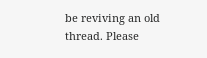be reviving an old thread. Please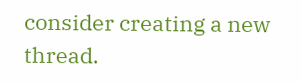consider creating a new thread.